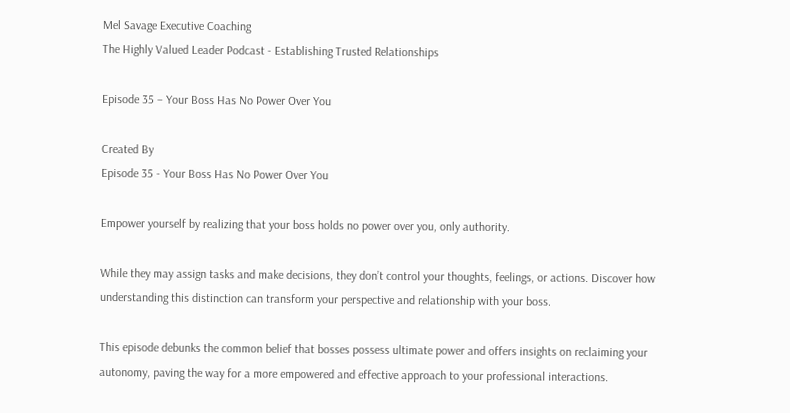Mel Savage Executive Coaching
The Highly Valued Leader Podcast - Establishing Trusted Relationships

Episode 35 – Your Boss Has No Power Over You

Created By
Episode 35 - Your Boss Has No Power Over You

Empower yourself by realizing that your boss holds no power over you, only authority.

While they may assign tasks and make decisions, they don’t control your thoughts, feelings, or actions. Discover how understanding this distinction can transform your perspective and relationship with your boss.

This episode debunks the common belief that bosses possess ultimate power and offers insights on reclaiming your autonomy, paving the way for a more empowered and effective approach to your professional interactions.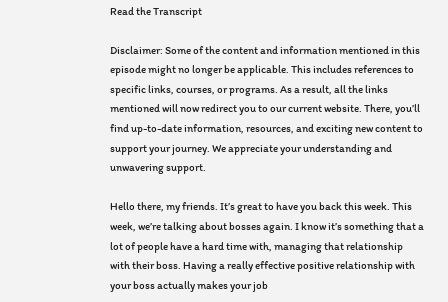Read the Transcript

Disclaimer: Some of the content and information mentioned in this episode might no longer be applicable. This includes references to specific links, courses, or programs. As a result, all the links mentioned will now redirect you to our current website. There, you’ll find up-to-date information, resources, and exciting new content to support your journey. We appreciate your understanding and unwavering support.

Hello there, my friends. It’s great to have you back this week. This week, we’re talking about bosses again. I know it’s something that a lot of people have a hard time with, managing that relationship with their boss. Having a really effective positive relationship with your boss actually makes your job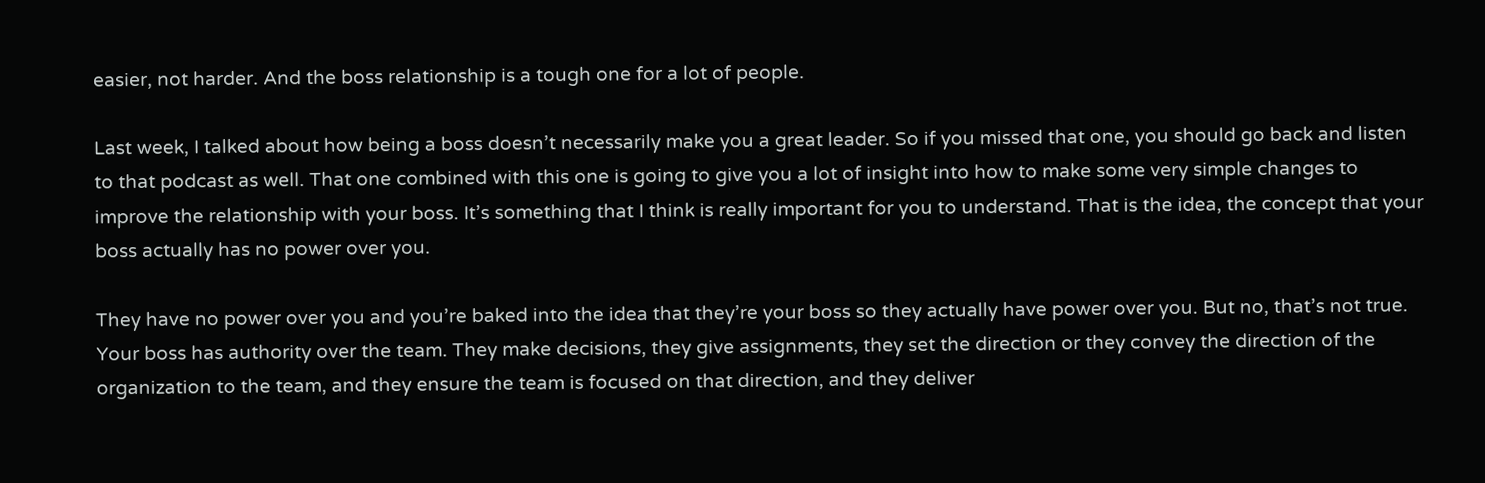easier, not harder. And the boss relationship is a tough one for a lot of people.

Last week, I talked about how being a boss doesn’t necessarily make you a great leader. So if you missed that one, you should go back and listen to that podcast as well. That one combined with this one is going to give you a lot of insight into how to make some very simple changes to improve the relationship with your boss. It’s something that I think is really important for you to understand. That is the idea, the concept that your boss actually has no power over you.

They have no power over you and you’re baked into the idea that they’re your boss so they actually have power over you. But no, that’s not true. Your boss has authority over the team. They make decisions, they give assignments, they set the direction or they convey the direction of the organization to the team, and they ensure the team is focused on that direction, and they deliver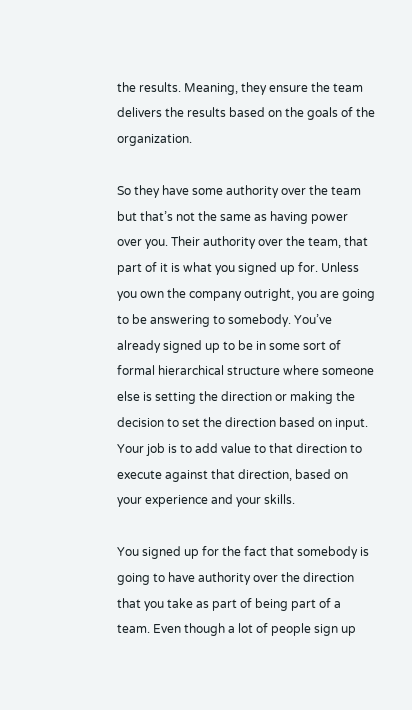the results. Meaning, they ensure the team delivers the results based on the goals of the organization.

So they have some authority over the team but that’s not the same as having power over you. Their authority over the team, that part of it is what you signed up for. Unless you own the company outright, you are going to be answering to somebody. You’ve already signed up to be in some sort of formal hierarchical structure where someone else is setting the direction or making the decision to set the direction based on input. Your job is to add value to that direction to execute against that direction, based on your experience and your skills.

You signed up for the fact that somebody is going to have authority over the direction that you take as part of being part of a team. Even though a lot of people sign up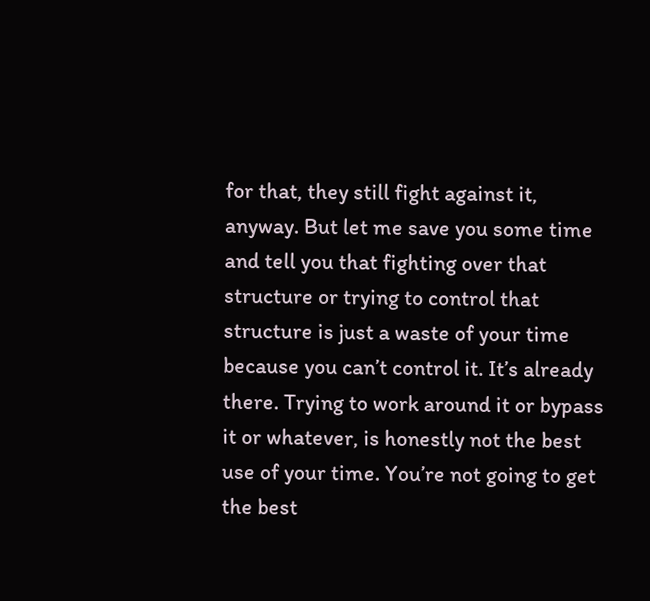for that, they still fight against it, anyway. But let me save you some time and tell you that fighting over that structure or trying to control that structure is just a waste of your time because you can’t control it. It’s already there. Trying to work around it or bypass it or whatever, is honestly not the best use of your time. You’re not going to get the best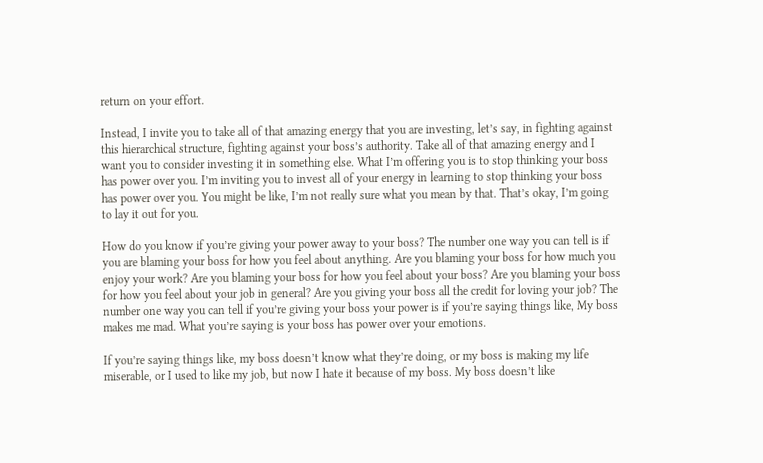return on your effort.

Instead, I invite you to take all of that amazing energy that you are investing, let’s say, in fighting against this hierarchical structure, fighting against your boss’s authority. Take all of that amazing energy and I want you to consider investing it in something else. What I’m offering you is to stop thinking your boss has power over you. I’m inviting you to invest all of your energy in learning to stop thinking your boss has power over you. You might be like, I’m not really sure what you mean by that. That’s okay, I’m going to lay it out for you.

How do you know if you’re giving your power away to your boss? The number one way you can tell is if you are blaming your boss for how you feel about anything. Are you blaming your boss for how much you enjoy your work? Are you blaming your boss for how you feel about your boss? Are you blaming your boss for how you feel about your job in general? Are you giving your boss all the credit for loving your job? The number one way you can tell if you’re giving your boss your power is if you’re saying things like, My boss makes me mad. What you’re saying is your boss has power over your emotions.

If you’re saying things like, my boss doesn’t know what they’re doing, or my boss is making my life miserable, or I used to like my job, but now I hate it because of my boss. My boss doesn’t like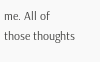me. All of those thoughts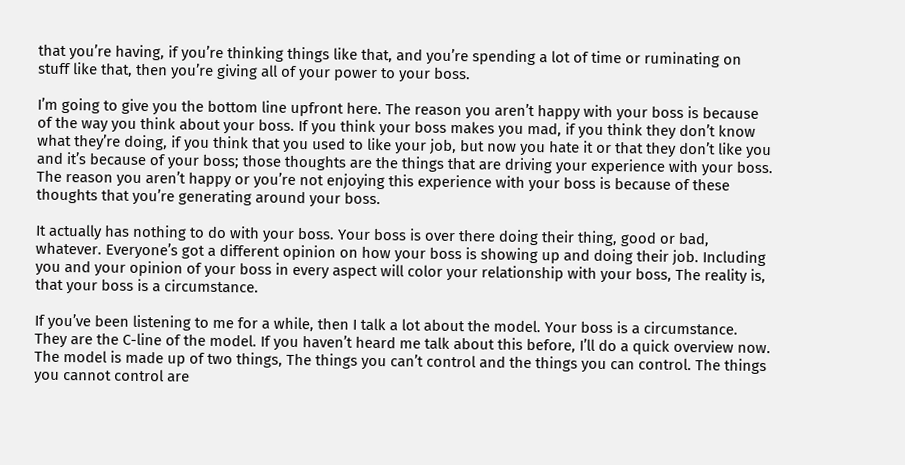that you’re having, if you’re thinking things like that, and you’re spending a lot of time or ruminating on stuff like that, then you’re giving all of your power to your boss.

I’m going to give you the bottom line upfront here. The reason you aren’t happy with your boss is because of the way you think about your boss. If you think your boss makes you mad, if you think they don’t know what they’re doing, if you think that you used to like your job, but now you hate it or that they don’t like you and it’s because of your boss; those thoughts are the things that are driving your experience with your boss. The reason you aren’t happy or you’re not enjoying this experience with your boss is because of these thoughts that you’re generating around your boss.

It actually has nothing to do with your boss. Your boss is over there doing their thing, good or bad, whatever. Everyone’s got a different opinion on how your boss is showing up and doing their job. Including you and your opinion of your boss in every aspect will color your relationship with your boss, The reality is, that your boss is a circumstance.

If you’ve been listening to me for a while, then I talk a lot about the model. Your boss is a circumstance. They are the C-line of the model. If you haven’t heard me talk about this before, I’ll do a quick overview now. The model is made up of two things, The things you can’t control and the things you can control. The things you cannot control are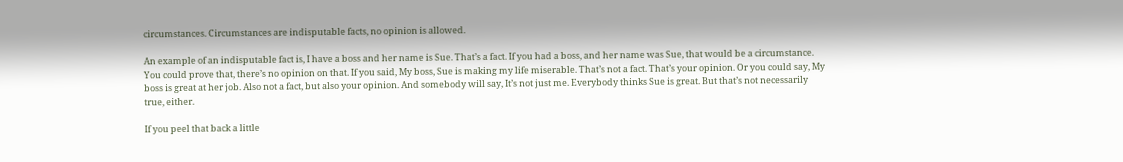circumstances. Circumstances are indisputable facts, no opinion is allowed.

An example of an indisputable fact is, I have a boss and her name is Sue. That’s a fact. If you had a boss, and her name was Sue, that would be a circumstance. You could prove that, there’s no opinion on that. If you said, My boss, Sue is making my life miserable. That’s not a fact. That’s your opinion. Or you could say, My boss is great at her job. Also not a fact, but also your opinion. And somebody will say, It’s not just me. Everybody thinks Sue is great. But that’s not necessarily true, either.

If you peel that back a little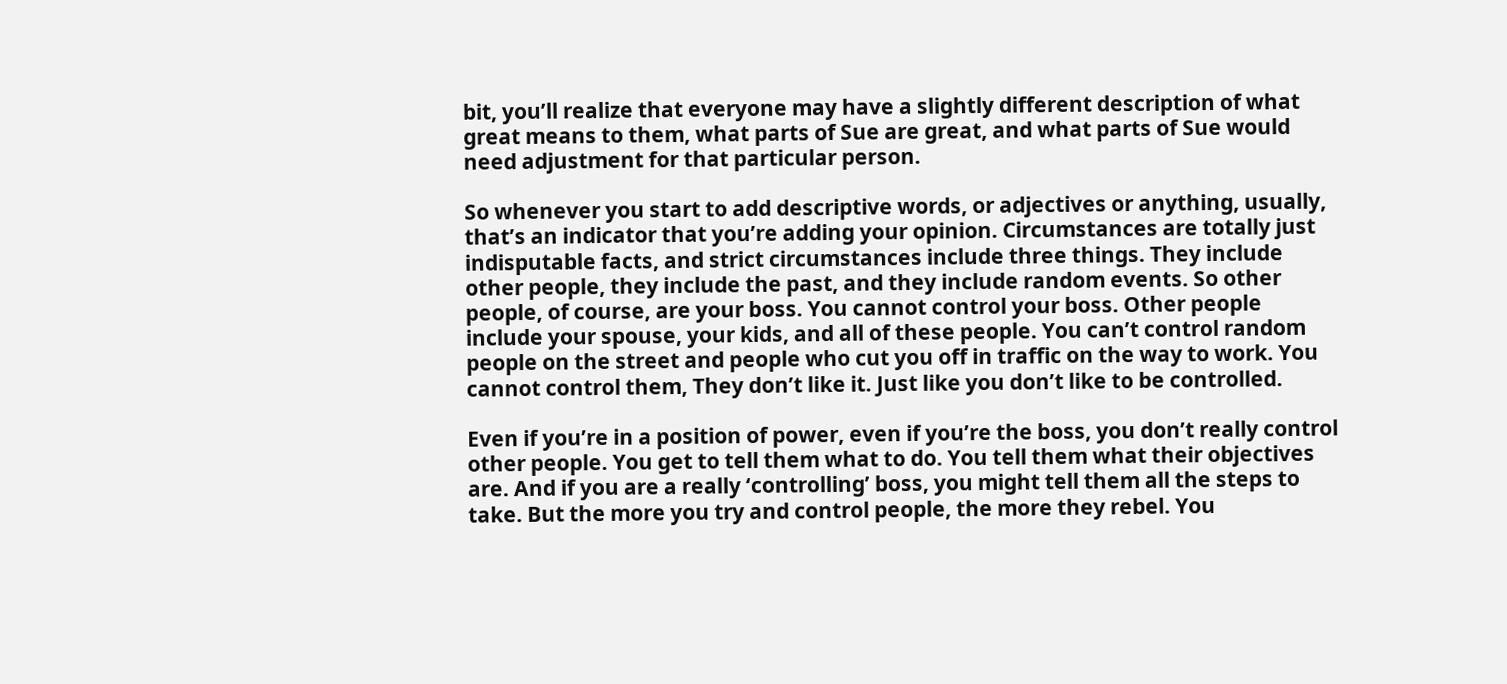bit, you’ll realize that everyone may have a slightly different description of what great means to them, what parts of Sue are great, and what parts of Sue would need adjustment for that particular person.

So whenever you start to add descriptive words, or adjectives or anything, usually, that’s an indicator that you’re adding your opinion. Circumstances are totally just indisputable facts, and strict circumstances include three things. They include other people, they include the past, and they include random events. So other people, of course, are your boss. You cannot control your boss. Other people include your spouse, your kids, and all of these people. You can’t control random people on the street and people who cut you off in traffic on the way to work. You cannot control them, They don’t like it. Just like you don’t like to be controlled.

Even if you’re in a position of power, even if you’re the boss, you don’t really control other people. You get to tell them what to do. You tell them what their objectives are. And if you are a really ‘controlling’ boss, you might tell them all the steps to take. But the more you try and control people, the more they rebel. You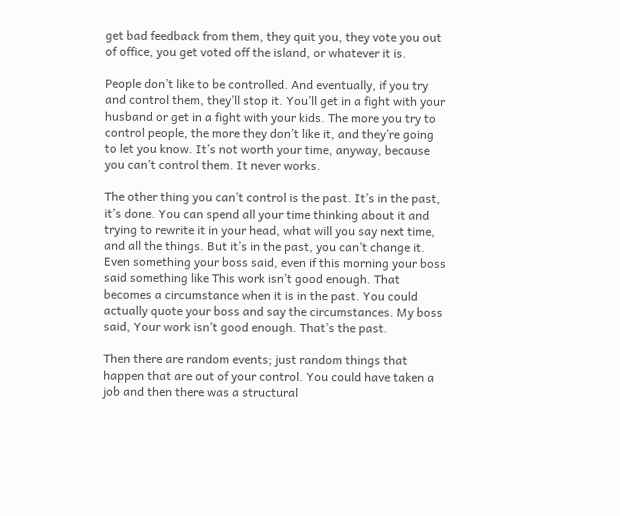get bad feedback from them, they quit you, they vote you out of office, you get voted off the island, or whatever it is.

People don’t like to be controlled. And eventually, if you try and control them, they’ll stop it. You’ll get in a fight with your husband or get in a fight with your kids. The more you try to control people, the more they don’t like it, and they’re going to let you know. It’s not worth your time, anyway, because you can’t control them. It never works.

The other thing you can’t control is the past. It’s in the past, it’s done. You can spend all your time thinking about it and trying to rewrite it in your head, what will you say next time, and all the things. But it’s in the past, you can’t change it. Even something your boss said, even if this morning your boss said something like This work isn’t good enough. That becomes a circumstance when it is in the past. You could actually quote your boss and say the circumstances. My boss said, Your work isn’t good enough. That’s the past.

Then there are random events; just random things that happen that are out of your control. You could have taken a job and then there was a structural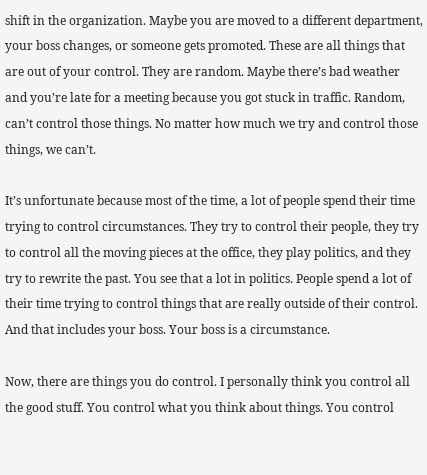shift in the organization. Maybe you are moved to a different department, your boss changes, or someone gets promoted. These are all things that are out of your control. They are random. Maybe there’s bad weather and you’re late for a meeting because you got stuck in traffic. Random, can’t control those things. No matter how much we try and control those things, we can’t.

It’s unfortunate because most of the time, a lot of people spend their time trying to control circumstances. They try to control their people, they try to control all the moving pieces at the office, they play politics, and they try to rewrite the past. You see that a lot in politics. People spend a lot of their time trying to control things that are really outside of their control. And that includes your boss. Your boss is a circumstance.

Now, there are things you do control. I personally think you control all the good stuff. You control what you think about things. You control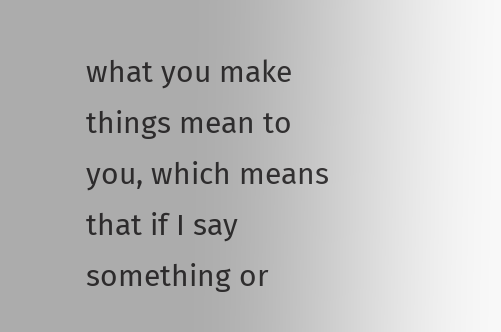what you make things mean to you, which means that if I say something or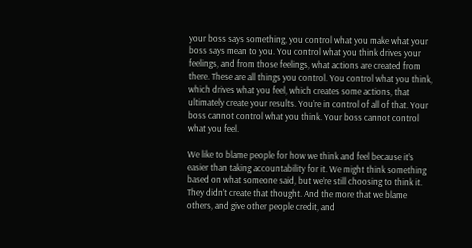your boss says something, you control what you make what your boss says mean to you. You control what you think drives your feelings, and from those feelings, what actions are created from there. These are all things you control. You control what you think, which drives what you feel, which creates some actions, that ultimately create your results. You’re in control of all of that. Your boss cannot control what you think. Your boss cannot control what you feel.

We like to blame people for how we think and feel because it’s easier than taking accountability for it. We might think something based on what someone said, but we’re still choosing to think it. They didn’t create that thought. And the more that we blame others, and give other people credit, and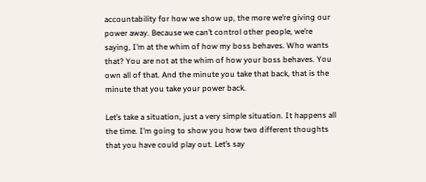accountability for how we show up, the more we’re giving our power away. Because we can’t control other people, we’re saying, I’m at the whim of how my boss behaves. Who wants that? You are not at the whim of how your boss behaves. You own all of that. And the minute you take that back, that is the minute that you take your power back.

Let’s take a situation, just a very simple situation. It happens all the time. I’m going to show you how two different thoughts that you have could play out. Let’s say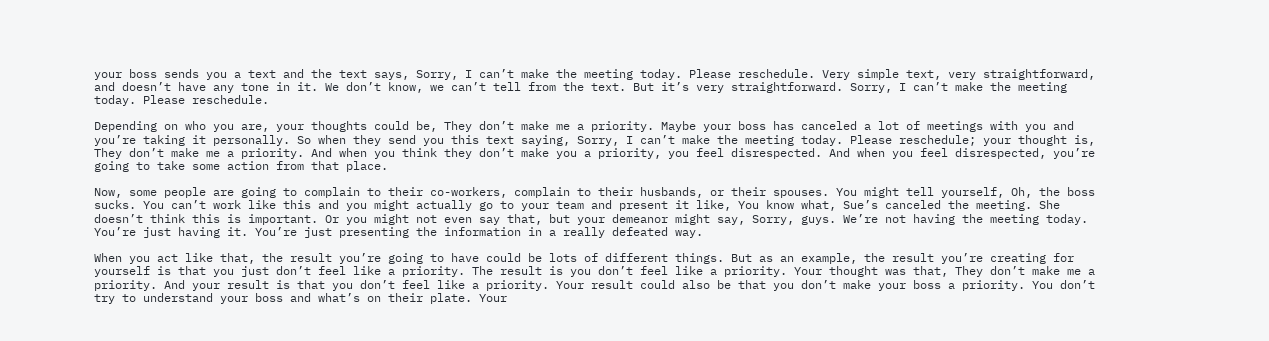your boss sends you a text and the text says, Sorry, I can’t make the meeting today. Please reschedule. Very simple text, very straightforward, and doesn’t have any tone in it. We don’t know, we can’t tell from the text. But it’s very straightforward. Sorry, I can’t make the meeting today. Please reschedule.

Depending on who you are, your thoughts could be, They don’t make me a priority. Maybe your boss has canceled a lot of meetings with you and you’re taking it personally. So when they send you this text saying, Sorry, I can’t make the meeting today. Please reschedule; your thought is, They don’t make me a priority. And when you think they don’t make you a priority, you feel disrespected. And when you feel disrespected, you’re going to take some action from that place.

Now, some people are going to complain to their co-workers, complain to their husbands, or their spouses. You might tell yourself, Oh, the boss sucks. You can’t work like this and you might actually go to your team and present it like, You know what, Sue’s canceled the meeting. She doesn’t think this is important. Or you might not even say that, but your demeanor might say, Sorry, guys. We’re not having the meeting today. You’re just having it. You’re just presenting the information in a really defeated way.

When you act like that, the result you’re going to have could be lots of different things. But as an example, the result you’re creating for yourself is that you just don’t feel like a priority. The result is you don’t feel like a priority. Your thought was that, They don’t make me a priority. And your result is that you don’t feel like a priority. Your result could also be that you don’t make your boss a priority. You don’t try to understand your boss and what’s on their plate. Your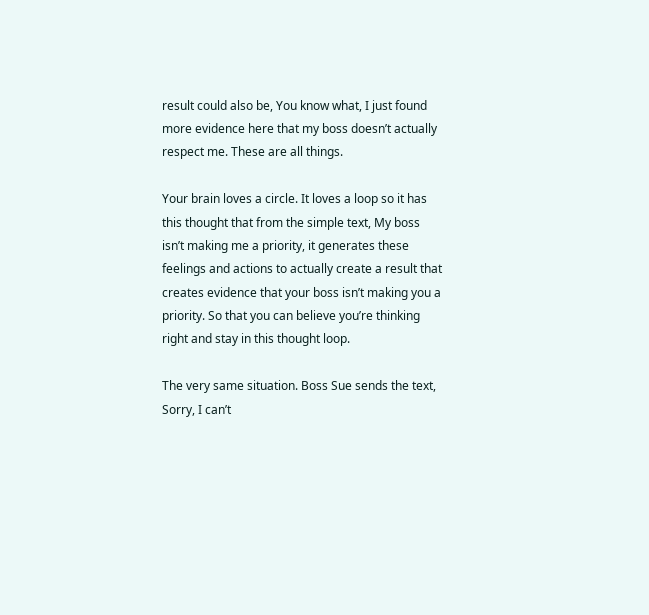result could also be, You know what, I just found more evidence here that my boss doesn’t actually respect me. These are all things.

Your brain loves a circle. It loves a loop so it has this thought that from the simple text, My boss isn’t making me a priority, it generates these feelings and actions to actually create a result that creates evidence that your boss isn’t making you a priority. So that you can believe you’re thinking right and stay in this thought loop.

The very same situation. Boss Sue sends the text, Sorry, I can’t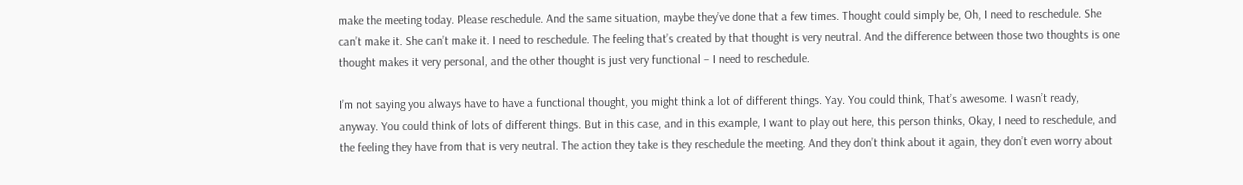make the meeting today. Please reschedule. And the same situation, maybe they’ve done that a few times. Thought could simply be, Oh, I need to reschedule. She can’t make it. She can’t make it. I need to reschedule. The feeling that’s created by that thought is very neutral. And the difference between those two thoughts is one thought makes it very personal, and the other thought is just very functional – I need to reschedule.

I’m not saying you always have to have a functional thought, you might think a lot of different things. Yay. You could think, That’s awesome. I wasn’t ready, anyway. You could think of lots of different things. But in this case, and in this example, I want to play out here, this person thinks, Okay, I need to reschedule, and the feeling they have from that is very neutral. The action they take is they reschedule the meeting. And they don’t think about it again, they don’t even worry about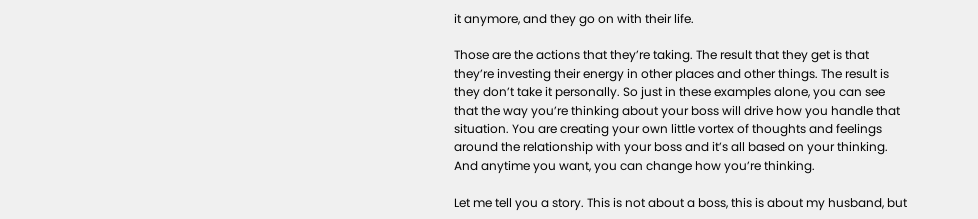it anymore, and they go on with their life.

Those are the actions that they’re taking. The result that they get is that they’re investing their energy in other places and other things. The result is they don’t take it personally. So just in these examples alone, you can see that the way you’re thinking about your boss will drive how you handle that situation. You are creating your own little vortex of thoughts and feelings around the relationship with your boss and it’s all based on your thinking. And anytime you want, you can change how you’re thinking.

Let me tell you a story. This is not about a boss, this is about my husband, but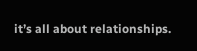it’s all about relationships.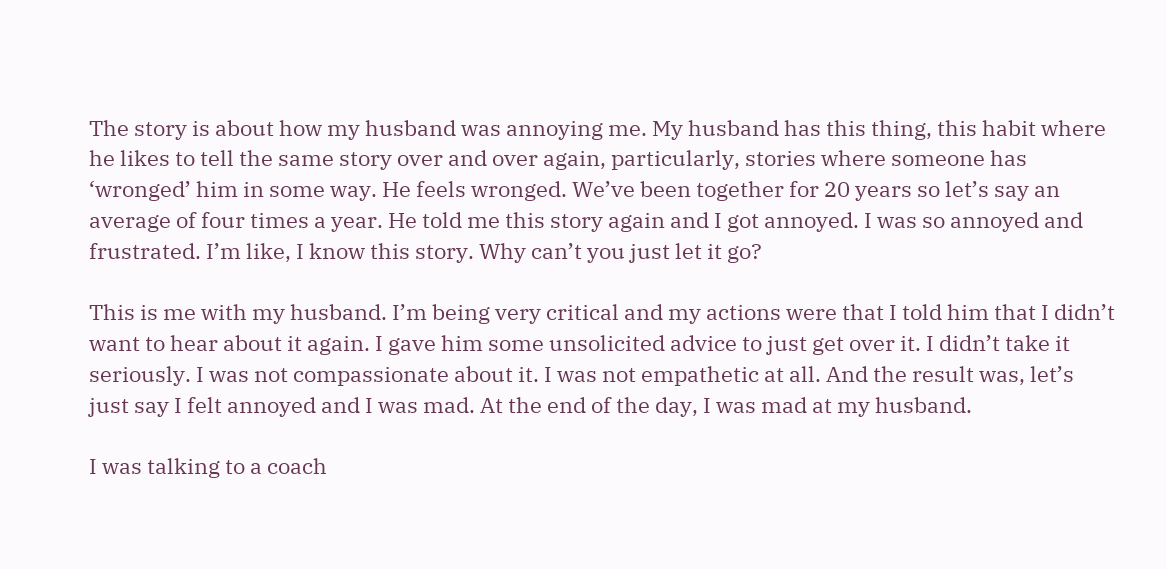The story is about how my husband was annoying me. My husband has this thing, this habit where he likes to tell the same story over and over again, particularly, stories where someone has ‘wronged’ him in some way. He feels wronged. We’ve been together for 20 years so let’s say an average of four times a year. He told me this story again and I got annoyed. I was so annoyed and frustrated. I’m like, I know this story. Why can’t you just let it go?

This is me with my husband. I’m being very critical and my actions were that I told him that I didn’t want to hear about it again. I gave him some unsolicited advice to just get over it. I didn’t take it seriously. I was not compassionate about it. I was not empathetic at all. And the result was, let’s just say I felt annoyed and I was mad. At the end of the day, I was mad at my husband.

I was talking to a coach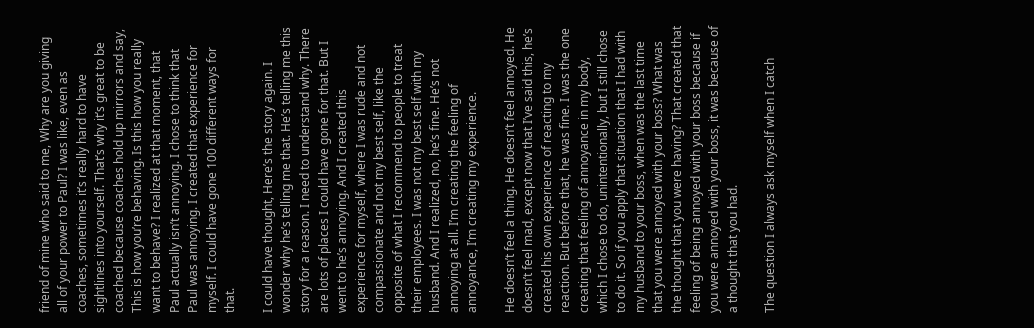friend of mine who said to me, Why are you giving all of your power to Paul? I was like, even as coaches, sometimes it’s really hard to have sightlines into yourself. That’s why it’s great to be coached because coaches hold up mirrors and say, This is how you’re behaving. Is this how you really want to behave? I realized at that moment, that Paul actually isn’t annoying. I chose to think that Paul was annoying. I created that experience for myself. I could have gone 100 different ways for that.

I could have thought, Here’s the story again. I wonder why he’s telling me that. He’s telling me this story for a reason. I need to understand why. There are lots of places I could have gone for that. But I went to he’s annoying. And I created this experience for myself, where I was rude and not compassionate and not my best self, like the opposite of what I recommend to people to treat their employees. I was not my best self with my husband. And I realized, no, he’s fine. He’s not annoying at all. I’m creating the feeling of annoyance, I’m creating my experience.

He doesn’t feel a thing. He doesn’t feel annoyed. He doesn’t feel mad, except now that I’ve said this, he’s created his own experience of reacting to my reaction. But before that, he was fine. I was the one creating that feeling of annoyance in my body, which I chose to do, unintentionally, but I still chose to do it. So if you apply that situation that I had with my husband to your boss, when was the last time that you were annoyed with your boss? What was the thought that you were having? That created that feeling of being annoyed with your boss because if you were annoyed with your boss, it was because of a thought that you had.

The question I always ask myself when I catch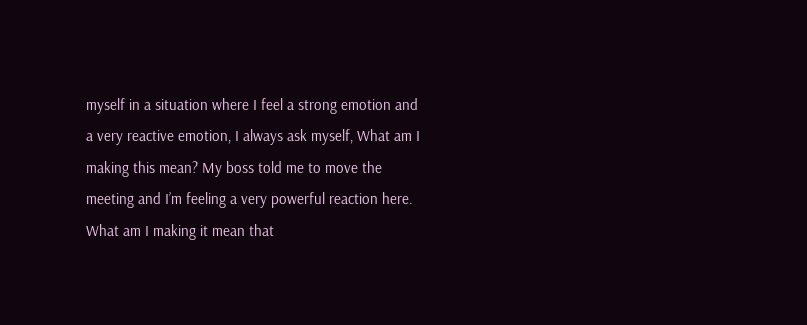myself in a situation where I feel a strong emotion and a very reactive emotion, I always ask myself, What am I making this mean? My boss told me to move the meeting and I’m feeling a very powerful reaction here. What am I making it mean that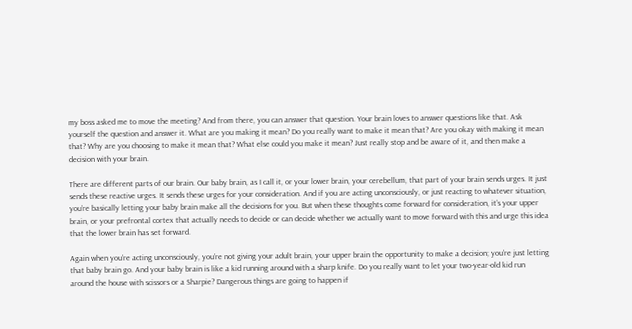my boss asked me to move the meeting? And from there, you can answer that question. Your brain loves to answer questions like that. Ask yourself the question and answer it. What are you making it mean? Do you really want to make it mean that? Are you okay with making it mean that? Why are you choosing to make it mean that? What else could you make it mean? Just really stop and be aware of it, and then make a decision with your brain.

There are different parts of our brain. Our baby brain, as I call it, or your lower brain, your cerebellum, that part of your brain sends urges. It just sends these reactive urges. It sends these urges for your consideration. And if you are acting unconsciously, or just reacting to whatever situation, you’re basically letting your baby brain make all the decisions for you. But when these thoughts come forward for consideration, it’s your upper brain, or your prefrontal cortex that actually needs to decide or can decide whether we actually want to move forward with this and urge this idea that the lower brain has set forward.

Again when you’re acting unconsciously, you’re not giving your adult brain, your upper brain the opportunity to make a decision; you’re just letting that baby brain go. And your baby brain is like a kid running around with a sharp knife. Do you really want to let your two-year-old kid run around the house with scissors or a Sharpie? Dangerous things are going to happen if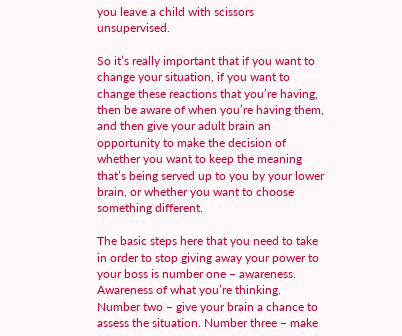you leave a child with scissors unsupervised.

So it’s really important that if you want to change your situation, if you want to change these reactions that you’re having, then be aware of when you’re having them, and then give your adult brain an opportunity to make the decision of whether you want to keep the meaning that’s being served up to you by your lower brain, or whether you want to choose something different.

The basic steps here that you need to take in order to stop giving away your power to your boss is number one – awareness. Awareness of what you’re thinking. Number two – give your brain a chance to assess the situation. Number three – make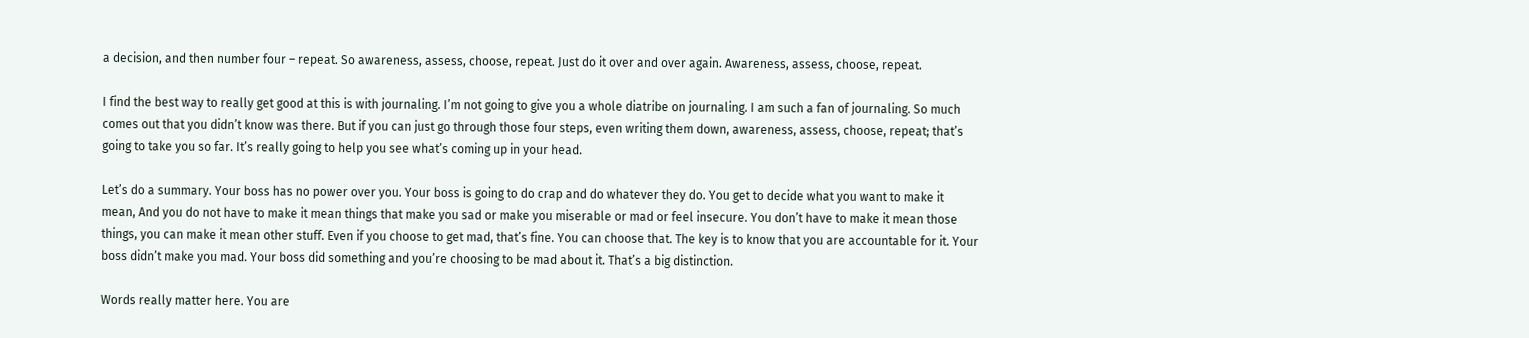a decision, and then number four – repeat. So awareness, assess, choose, repeat. Just do it over and over again. Awareness, assess, choose, repeat.

I find the best way to really get good at this is with journaling. I’m not going to give you a whole diatribe on journaling. I am such a fan of journaling. So much comes out that you didn’t know was there. But if you can just go through those four steps, even writing them down, awareness, assess, choose, repeat; that’s going to take you so far. It’s really going to help you see what’s coming up in your head.

Let’s do a summary. Your boss has no power over you. Your boss is going to do crap and do whatever they do. You get to decide what you want to make it mean, And you do not have to make it mean things that make you sad or make you miserable or mad or feel insecure. You don’t have to make it mean those things, you can make it mean other stuff. Even if you choose to get mad, that’s fine. You can choose that. The key is to know that you are accountable for it. Your boss didn’t make you mad. Your boss did something and you’re choosing to be mad about it. That’s a big distinction.

Words really matter here. You are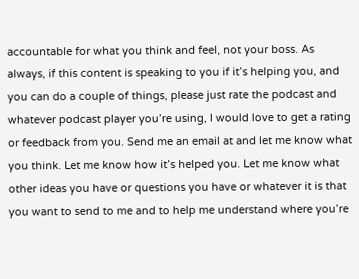accountable for what you think and feel, not your boss. As always, if this content is speaking to you if it’s helping you, and you can do a couple of things, please just rate the podcast and whatever podcast player you’re using, I would love to get a rating or feedback from you. Send me an email at and let me know what you think. Let me know how it’s helped you. Let me know what other ideas you have or questions you have or whatever it is that you want to send to me and to help me understand where you’re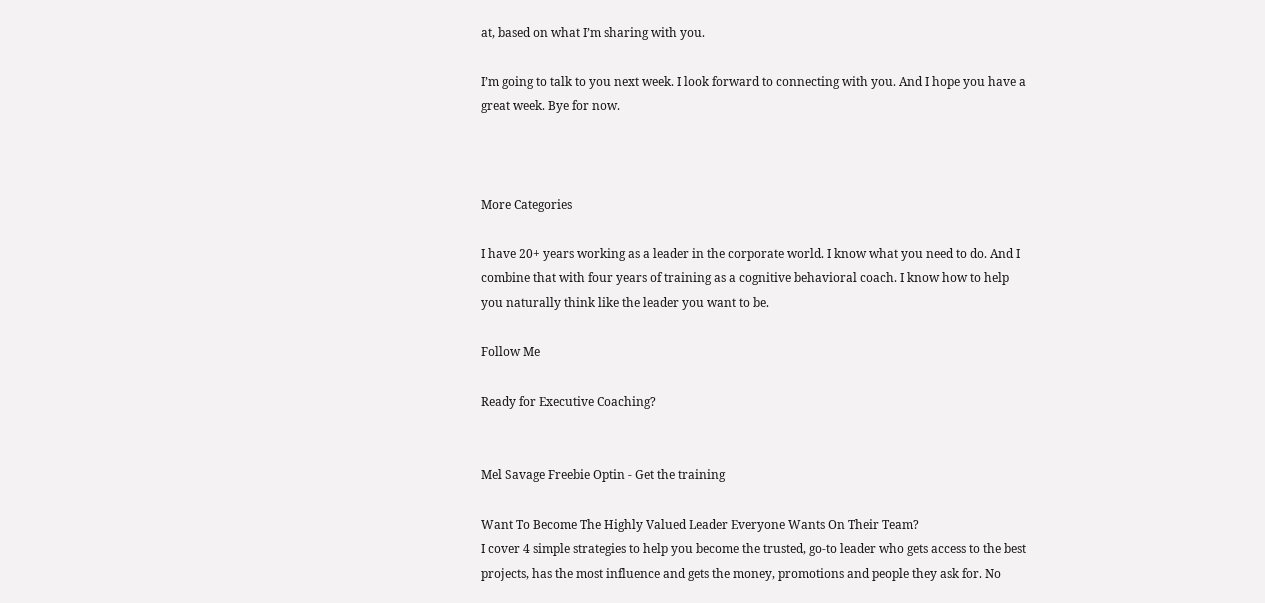at, based on what I’m sharing with you.

I’m going to talk to you next week. I look forward to connecting with you. And I hope you have a great week. Bye for now.



More Categories

I have 20+ years working as a leader in the corporate world. I know what you need to do. And I combine that with four years of training as a cognitive behavioral coach. I know how to help you naturally think like the leader you want to be.

Follow Me

Ready for Executive Coaching?


Mel Savage Freebie Optin - Get the training

Want To Become The Highly Valued Leader Everyone Wants On Their Team?
I cover 4 simple strategies to help you become the trusted, go-to leader who gets access to the best projects, has the most influence and gets the money, promotions and people they ask for. No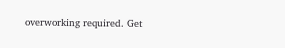overworking required. Get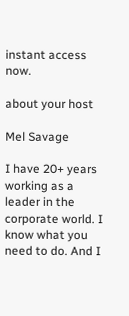instant access now.

about your host

Mel Savage

I have 20+ years working as a leader in the corporate world. I know what you need to do. And I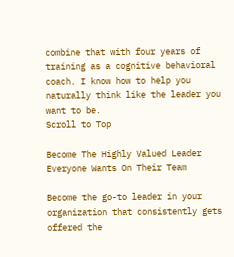combine that with four years of training as a cognitive behavioral coach. I know how to help you naturally think like the leader you want to be.
Scroll to Top

Become The Highly Valued Leader Everyone Wants On Their Team

Become the go-to leader in your organization that consistently gets offered the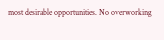most desirable opportunities. No overworking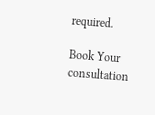required.

Book Your consultation